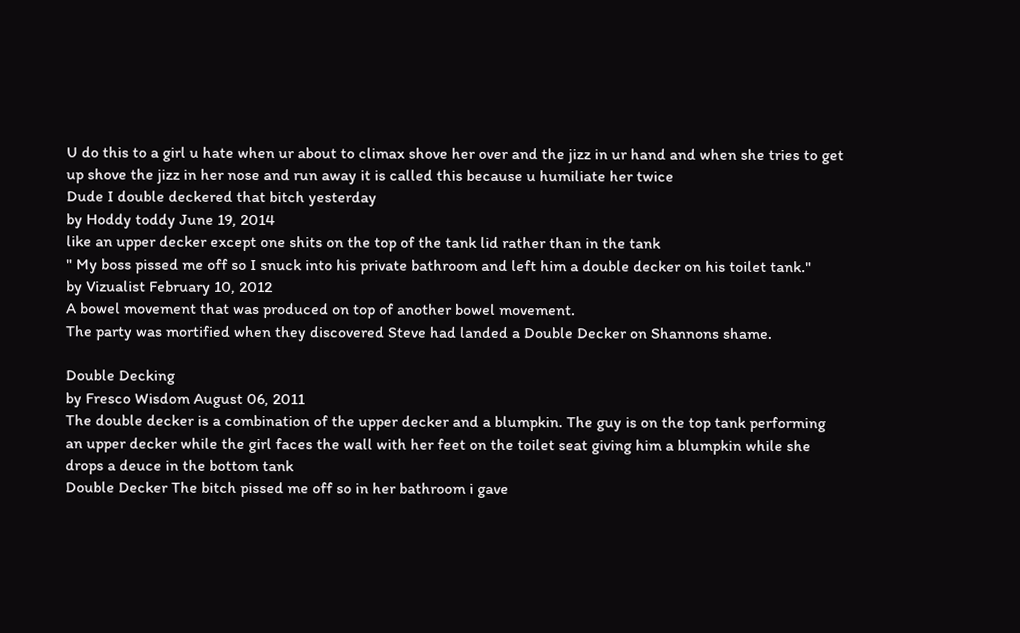U do this to a girl u hate when ur about to climax shove her over and the jizz in ur hand and when she tries to get up shove the jizz in her nose and run away it is called this because u humiliate her twice
Dude I double deckered that bitch yesterday
by Hoddy toddy June 19, 2014
like an upper decker except one shits on the top of the tank lid rather than in the tank
" My boss pissed me off so I snuck into his private bathroom and left him a double decker on his toilet tank."
by Vizualist February 10, 2012
A bowel movement that was produced on top of another bowel movement.
The party was mortified when they discovered Steve had landed a Double Decker on Shannons shame.

Double Decking
by Fresco Wisdom August 06, 2011
The double decker is a combination of the upper decker and a blumpkin. The guy is on the top tank performing an upper decker while the girl faces the wall with her feet on the toilet seat giving him a blumpkin while she drops a deuce in the bottom tank
Double Decker The bitch pissed me off so in her bathroom i gave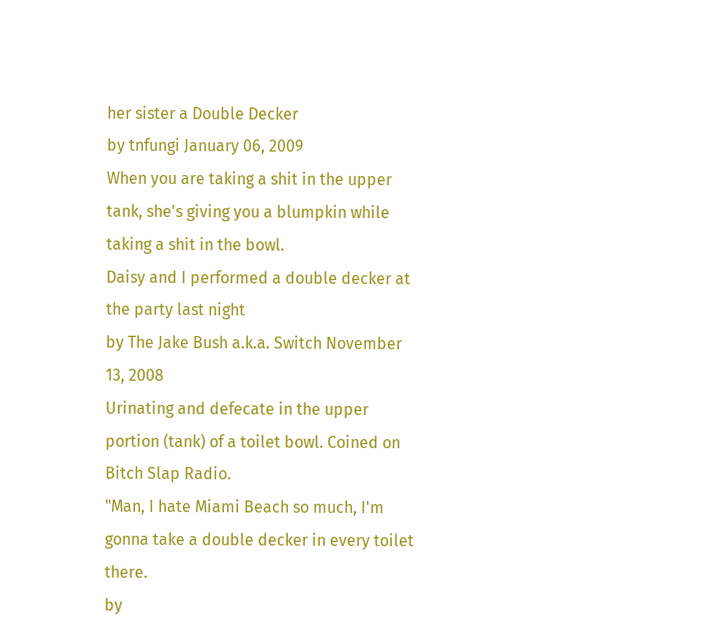her sister a Double Decker
by tnfungi January 06, 2009
When you are taking a shit in the upper tank, she's giving you a blumpkin while taking a shit in the bowl.
Daisy and I performed a double decker at the party last night
by The Jake Bush a.k.a. Switch November 13, 2008
Urinating and defecate in the upper portion (tank) of a toilet bowl. Coined on Bitch Slap Radio.
"Man, I hate Miami Beach so much, I'm gonna take a double decker in every toilet there.
by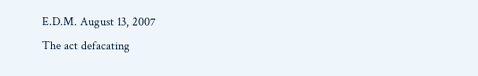E.D.M. August 13, 2007
The act defacating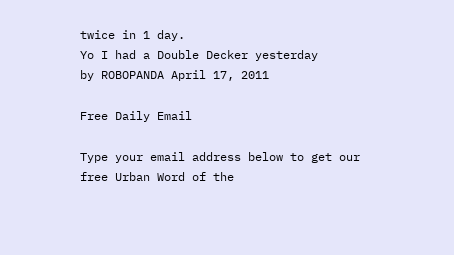twice in 1 day.
Yo I had a Double Decker yesterday
by ROBOPANDA April 17, 2011

Free Daily Email

Type your email address below to get our free Urban Word of the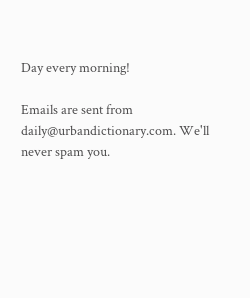Day every morning!

Emails are sent from daily@urbandictionary.com. We'll never spam you.